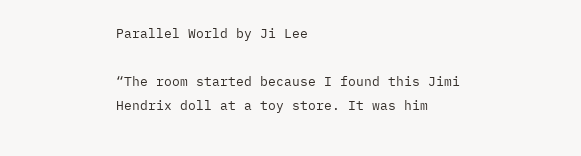Parallel World by Ji Lee

“The room started because I found this Jimi Hendrix doll at a toy store. It was him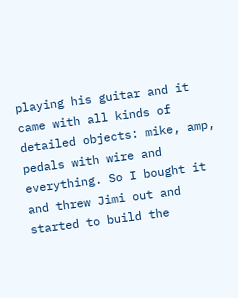playing his guitar and it came with all kinds of detailed objects: mike, amp, pedals with wire and everything. So I bought it and threw Jimi out and started to build the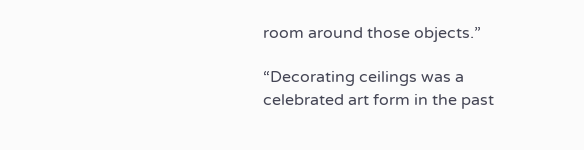room around those objects.”

“Decorating ceilings was a celebrated art form in the past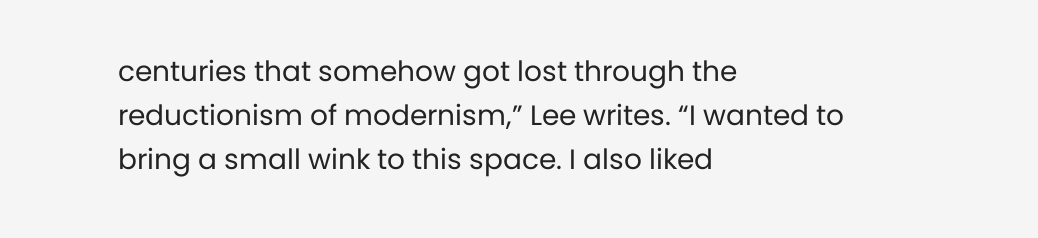centuries that somehow got lost through the reductionism of modernism,” Lee writes. “I wanted to bring a small wink to this space. I also liked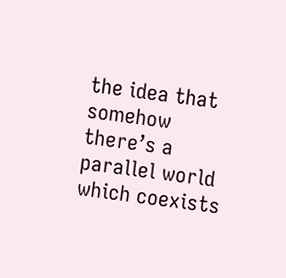the idea that somehow there’s a parallel world which coexists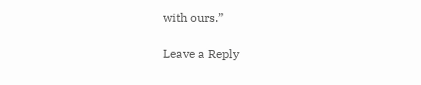with ours.”

Leave a Reply